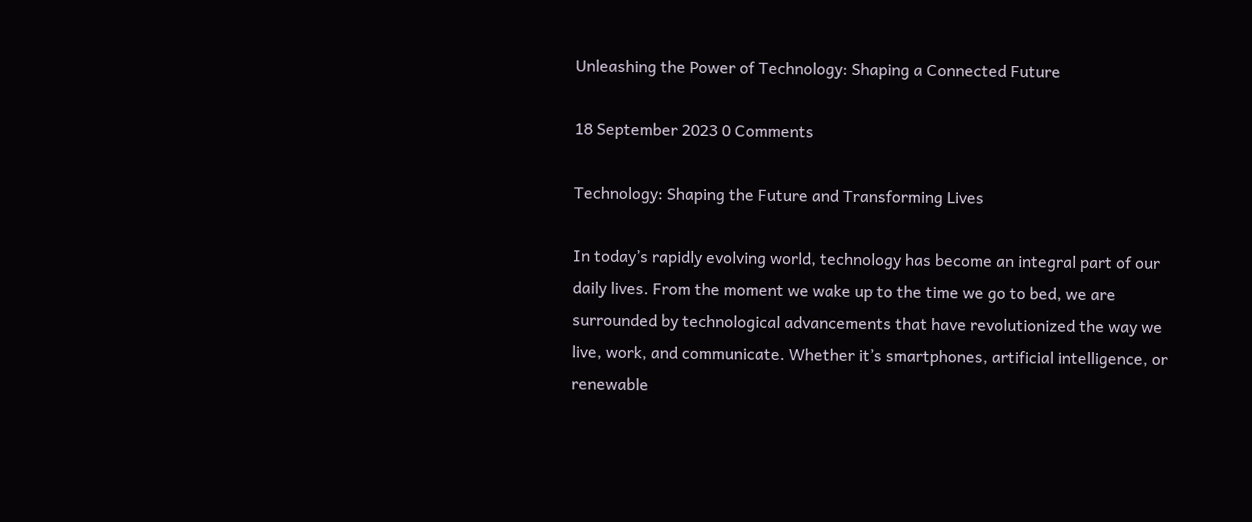Unleashing the Power of Technology: Shaping a Connected Future

18 September 2023 0 Comments

Technology: Shaping the Future and Transforming Lives

In today’s rapidly evolving world, technology has become an integral part of our daily lives. From the moment we wake up to the time we go to bed, we are surrounded by technological advancements that have revolutionized the way we live, work, and communicate. Whether it’s smartphones, artificial intelligence, or renewable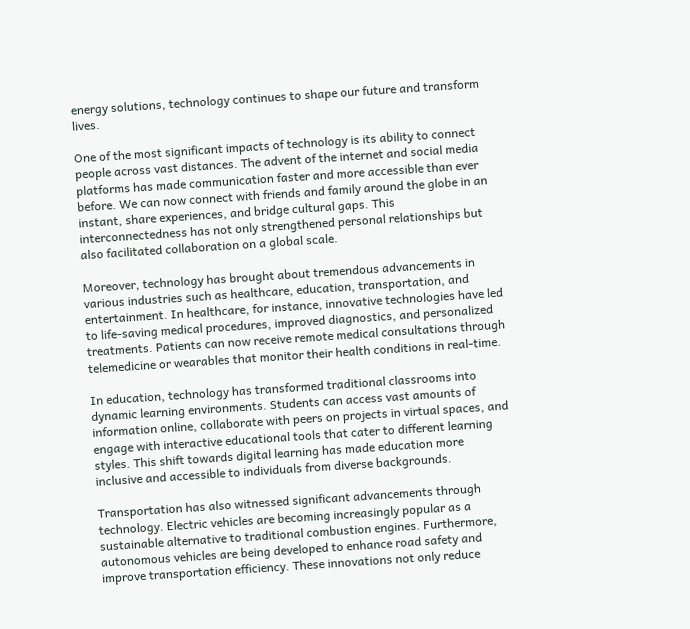energy solutions, technology continues to shape our future and transform lives.

One of the most significant impacts of technology is its ability to connect people across vast distances. The advent of the internet and social media platforms has made communication faster and more accessible than ever before. We can now connect with friends and family around the globe in an instant, share experiences, and bridge cultural gaps. This interconnectedness has not only strengthened personal relationships but also facilitated collaboration on a global scale.

Moreover, technology has brought about tremendous advancements in various industries such as healthcare, education, transportation, and entertainment. In healthcare, for instance, innovative technologies have led to life-saving medical procedures, improved diagnostics, and personalized treatments. Patients can now receive remote medical consultations through telemedicine or wearables that monitor their health conditions in real-time.

In education, technology has transformed traditional classrooms into dynamic learning environments. Students can access vast amounts of information online, collaborate with peers on projects in virtual spaces, and engage with interactive educational tools that cater to different learning styles. This shift towards digital learning has made education more inclusive and accessible to individuals from diverse backgrounds.

Transportation has also witnessed significant advancements through technology. Electric vehicles are becoming increasingly popular as a sustainable alternative to traditional combustion engines. Furthermore, autonomous vehicles are being developed to enhance road safety and improve transportation efficiency. These innovations not only reduce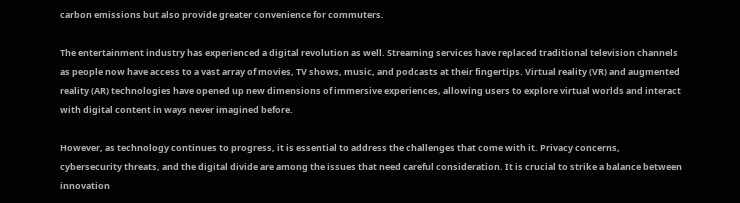carbon emissions but also provide greater convenience for commuters.

The entertainment industry has experienced a digital revolution as well. Streaming services have replaced traditional television channels as people now have access to a vast array of movies, TV shows, music, and podcasts at their fingertips. Virtual reality (VR) and augmented reality (AR) technologies have opened up new dimensions of immersive experiences, allowing users to explore virtual worlds and interact with digital content in ways never imagined before.

However, as technology continues to progress, it is essential to address the challenges that come with it. Privacy concerns, cybersecurity threats, and the digital divide are among the issues that need careful consideration. It is crucial to strike a balance between innovation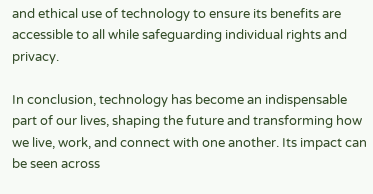and ethical use of technology to ensure its benefits are accessible to all while safeguarding individual rights and privacy.

In conclusion, technology has become an indispensable part of our lives, shaping the future and transforming how we live, work, and connect with one another. Its impact can be seen across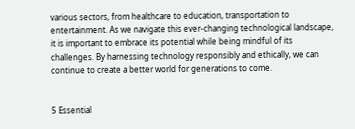various sectors, from healthcare to education, transportation to entertainment. As we navigate this ever-changing technological landscape, it is important to embrace its potential while being mindful of its challenges. By harnessing technology responsibly and ethically, we can continue to create a better world for generations to come.


5 Essential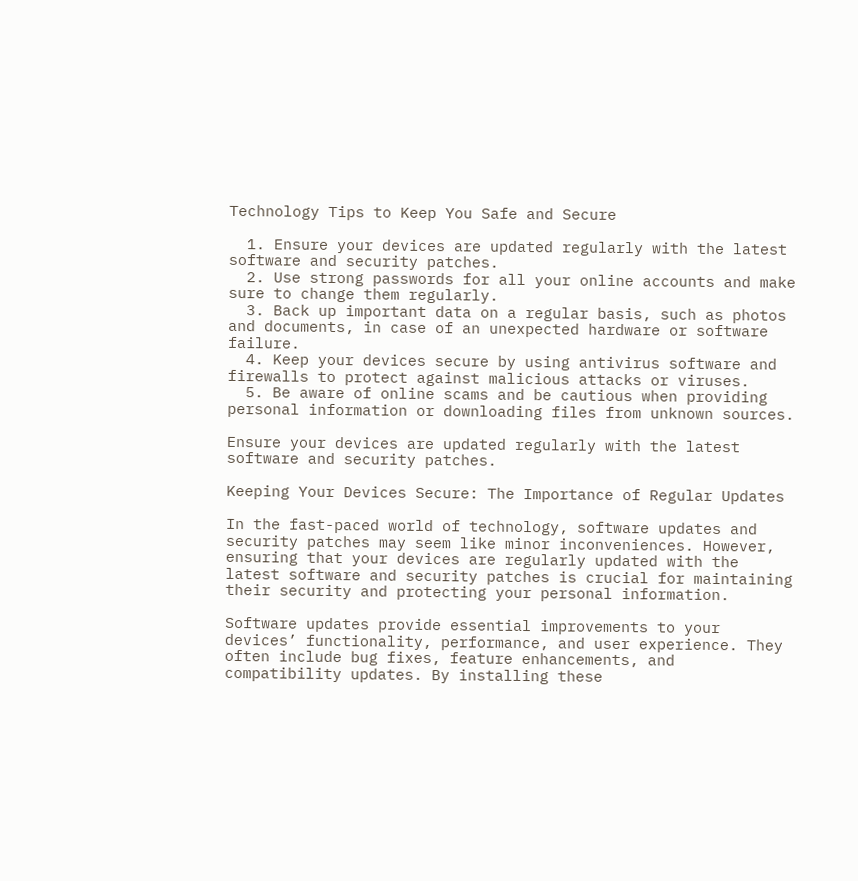Technology Tips to Keep You Safe and Secure

  1. Ensure your devices are updated regularly with the latest software and security patches.
  2. Use strong passwords for all your online accounts and make sure to change them regularly.
  3. Back up important data on a regular basis, such as photos and documents, in case of an unexpected hardware or software failure.
  4. Keep your devices secure by using antivirus software and firewalls to protect against malicious attacks or viruses.
  5. Be aware of online scams and be cautious when providing personal information or downloading files from unknown sources.

Ensure your devices are updated regularly with the latest software and security patches.

Keeping Your Devices Secure: The Importance of Regular Updates

In the fast-paced world of technology, software updates and security patches may seem like minor inconveniences. However, ensuring that your devices are regularly updated with the latest software and security patches is crucial for maintaining their security and protecting your personal information.

Software updates provide essential improvements to your devices’ functionality, performance, and user experience. They often include bug fixes, feature enhancements, and compatibility updates. By installing these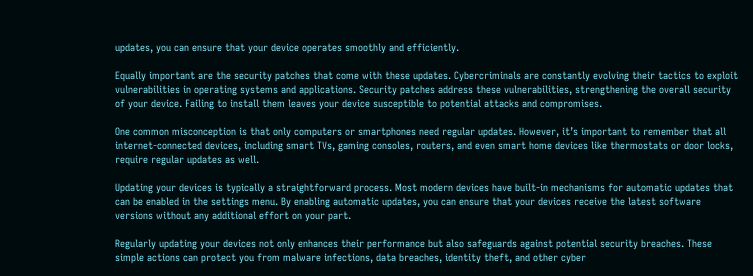updates, you can ensure that your device operates smoothly and efficiently.

Equally important are the security patches that come with these updates. Cybercriminals are constantly evolving their tactics to exploit vulnerabilities in operating systems and applications. Security patches address these vulnerabilities, strengthening the overall security of your device. Failing to install them leaves your device susceptible to potential attacks and compromises.

One common misconception is that only computers or smartphones need regular updates. However, it’s important to remember that all internet-connected devices, including smart TVs, gaming consoles, routers, and even smart home devices like thermostats or door locks, require regular updates as well.

Updating your devices is typically a straightforward process. Most modern devices have built-in mechanisms for automatic updates that can be enabled in the settings menu. By enabling automatic updates, you can ensure that your devices receive the latest software versions without any additional effort on your part.

Regularly updating your devices not only enhances their performance but also safeguards against potential security breaches. These simple actions can protect you from malware infections, data breaches, identity theft, and other cyber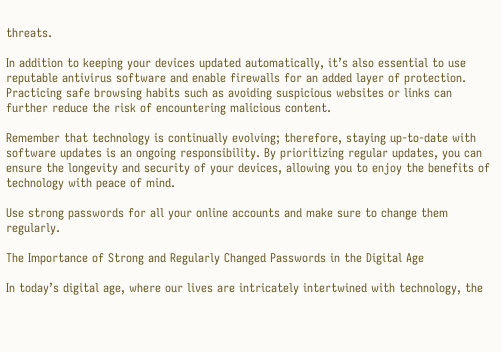threats.

In addition to keeping your devices updated automatically, it’s also essential to use reputable antivirus software and enable firewalls for an added layer of protection. Practicing safe browsing habits such as avoiding suspicious websites or links can further reduce the risk of encountering malicious content.

Remember that technology is continually evolving; therefore, staying up-to-date with software updates is an ongoing responsibility. By prioritizing regular updates, you can ensure the longevity and security of your devices, allowing you to enjoy the benefits of technology with peace of mind.

Use strong passwords for all your online accounts and make sure to change them regularly.

The Importance of Strong and Regularly Changed Passwords in the Digital Age

In today’s digital age, where our lives are intricately intertwined with technology, the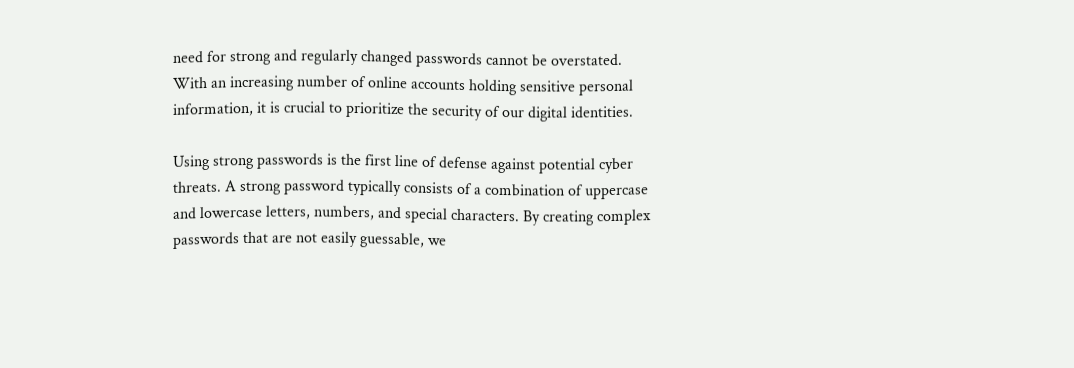need for strong and regularly changed passwords cannot be overstated. With an increasing number of online accounts holding sensitive personal information, it is crucial to prioritize the security of our digital identities.

Using strong passwords is the first line of defense against potential cyber threats. A strong password typically consists of a combination of uppercase and lowercase letters, numbers, and special characters. By creating complex passwords that are not easily guessable, we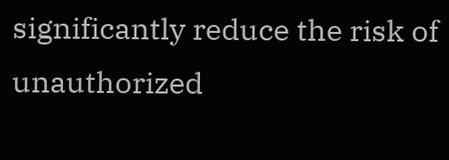significantly reduce the risk of unauthorized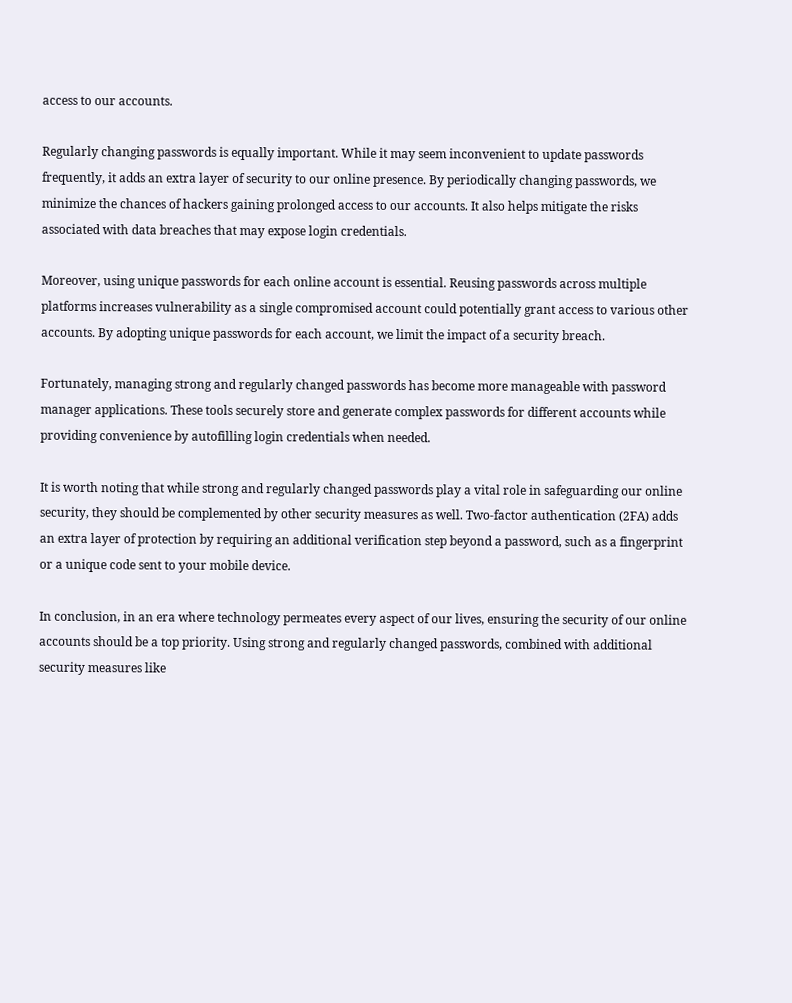access to our accounts.

Regularly changing passwords is equally important. While it may seem inconvenient to update passwords frequently, it adds an extra layer of security to our online presence. By periodically changing passwords, we minimize the chances of hackers gaining prolonged access to our accounts. It also helps mitigate the risks associated with data breaches that may expose login credentials.

Moreover, using unique passwords for each online account is essential. Reusing passwords across multiple platforms increases vulnerability as a single compromised account could potentially grant access to various other accounts. By adopting unique passwords for each account, we limit the impact of a security breach.

Fortunately, managing strong and regularly changed passwords has become more manageable with password manager applications. These tools securely store and generate complex passwords for different accounts while providing convenience by autofilling login credentials when needed.

It is worth noting that while strong and regularly changed passwords play a vital role in safeguarding our online security, they should be complemented by other security measures as well. Two-factor authentication (2FA) adds an extra layer of protection by requiring an additional verification step beyond a password, such as a fingerprint or a unique code sent to your mobile device.

In conclusion, in an era where technology permeates every aspect of our lives, ensuring the security of our online accounts should be a top priority. Using strong and regularly changed passwords, combined with additional security measures like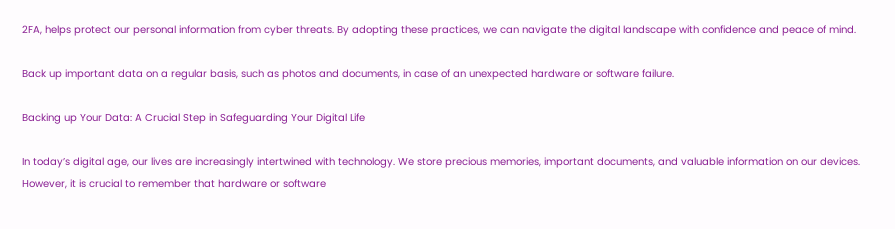2FA, helps protect our personal information from cyber threats. By adopting these practices, we can navigate the digital landscape with confidence and peace of mind.

Back up important data on a regular basis, such as photos and documents, in case of an unexpected hardware or software failure.

Backing up Your Data: A Crucial Step in Safeguarding Your Digital Life

In today’s digital age, our lives are increasingly intertwined with technology. We store precious memories, important documents, and valuable information on our devices. However, it is crucial to remember that hardware or software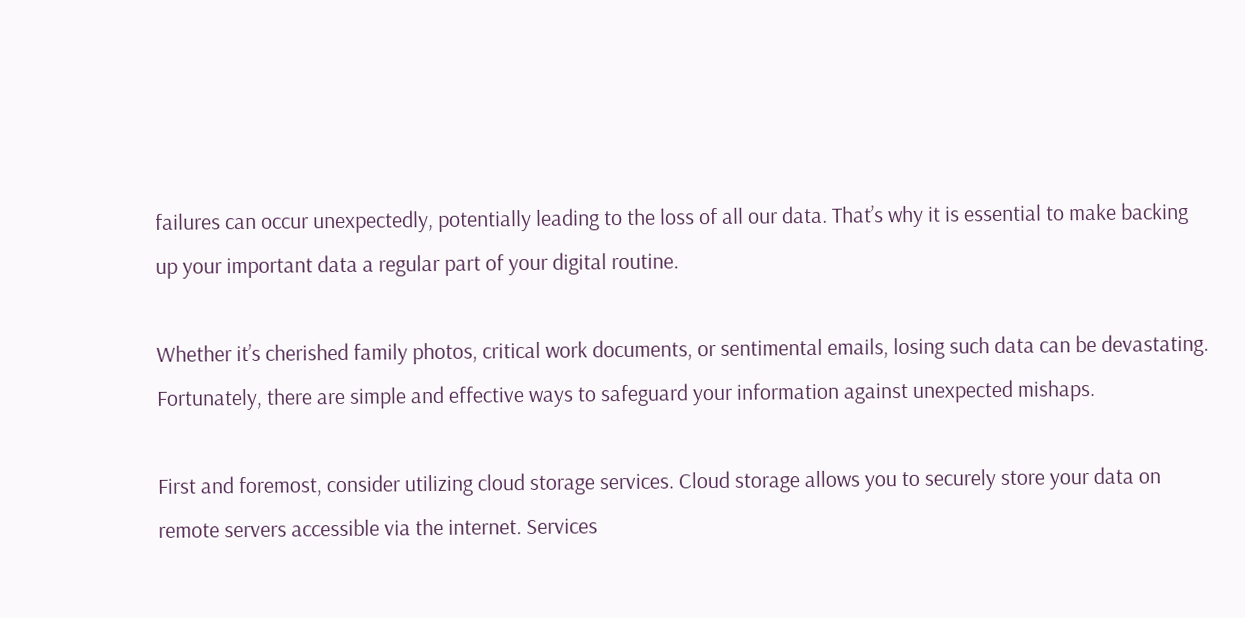failures can occur unexpectedly, potentially leading to the loss of all our data. That’s why it is essential to make backing up your important data a regular part of your digital routine.

Whether it’s cherished family photos, critical work documents, or sentimental emails, losing such data can be devastating. Fortunately, there are simple and effective ways to safeguard your information against unexpected mishaps.

First and foremost, consider utilizing cloud storage services. Cloud storage allows you to securely store your data on remote servers accessible via the internet. Services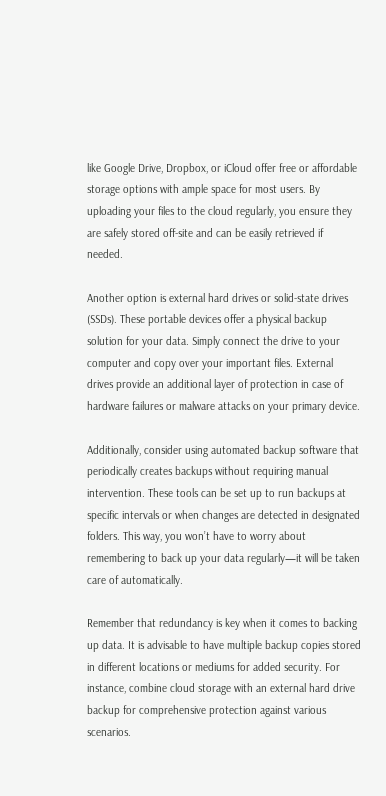like Google Drive, Dropbox, or iCloud offer free or affordable storage options with ample space for most users. By uploading your files to the cloud regularly, you ensure they are safely stored off-site and can be easily retrieved if needed.

Another option is external hard drives or solid-state drives (SSDs). These portable devices offer a physical backup solution for your data. Simply connect the drive to your computer and copy over your important files. External drives provide an additional layer of protection in case of hardware failures or malware attacks on your primary device.

Additionally, consider using automated backup software that periodically creates backups without requiring manual intervention. These tools can be set up to run backups at specific intervals or when changes are detected in designated folders. This way, you won’t have to worry about remembering to back up your data regularly—it will be taken care of automatically.

Remember that redundancy is key when it comes to backing up data. It is advisable to have multiple backup copies stored in different locations or mediums for added security. For instance, combine cloud storage with an external hard drive backup for comprehensive protection against various scenarios.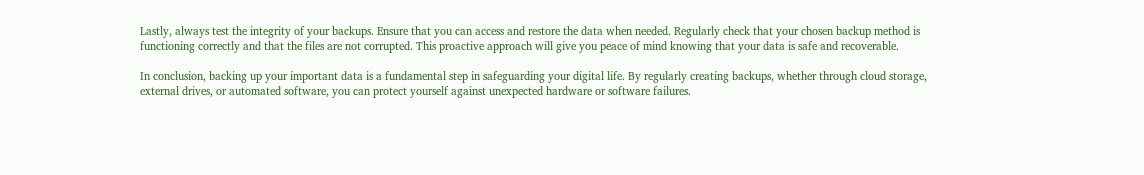Lastly, always test the integrity of your backups. Ensure that you can access and restore the data when needed. Regularly check that your chosen backup method is functioning correctly and that the files are not corrupted. This proactive approach will give you peace of mind knowing that your data is safe and recoverable.

In conclusion, backing up your important data is a fundamental step in safeguarding your digital life. By regularly creating backups, whether through cloud storage, external drives, or automated software, you can protect yourself against unexpected hardware or software failures.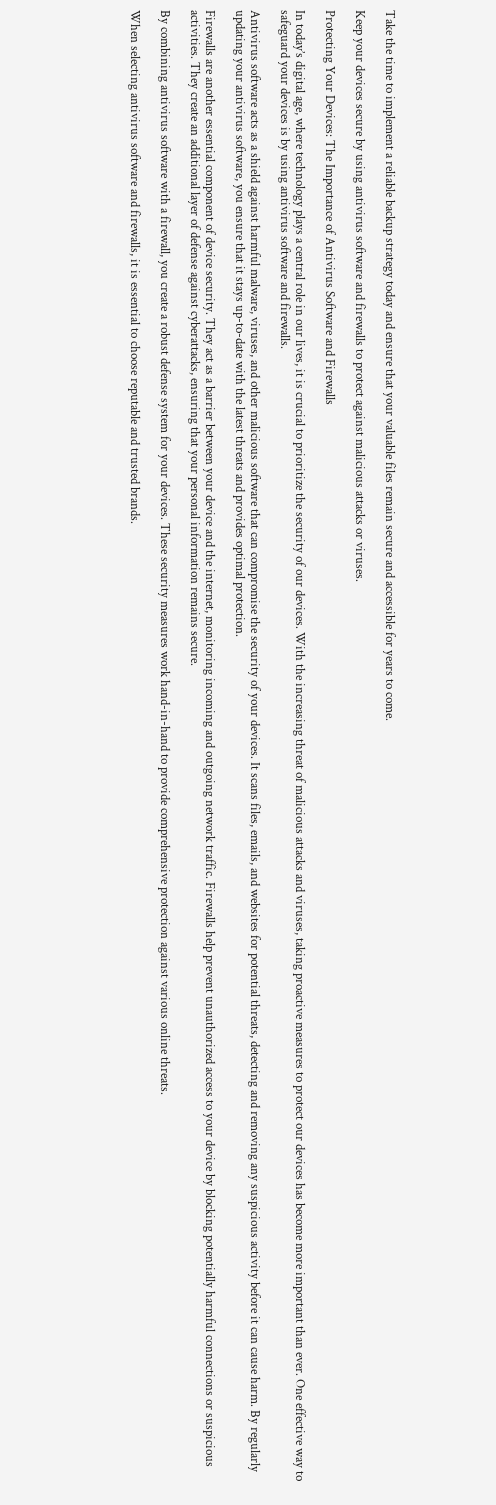Take the time to implement a reliable backup strategy today and ensure that your valuable files remain secure and accessible for years to come.

Keep your devices secure by using antivirus software and firewalls to protect against malicious attacks or viruses.

Protecting Your Devices: The Importance of Antivirus Software and Firewalls

In today’s digital age, where technology plays a central role in our lives, it is crucial to prioritize the security of our devices. With the increasing threat of malicious attacks and viruses, taking proactive measures to protect our devices has become more important than ever. One effective way to safeguard your devices is by using antivirus software and firewalls.

Antivirus software acts as a shield against harmful malware, viruses, and other malicious software that can compromise the security of your devices. It scans files, emails, and websites for potential threats, detecting and removing any suspicious activity before it can cause harm. By regularly updating your antivirus software, you ensure that it stays up-to-date with the latest threats and provides optimal protection.

Firewalls are another essential component of device security. They act as a barrier between your device and the internet, monitoring incoming and outgoing network traffic. Firewalls help prevent unauthorized access to your device by blocking potentially harmful connections or suspicious activities. They create an additional layer of defense against cyberattacks, ensuring that your personal information remains secure.

By combining antivirus software with a firewall, you create a robust defense system for your devices. These security measures work hand-in-hand to provide comprehensive protection against various online threats.

When selecting antivirus software and firewalls, it is essential to choose reputable and trusted brands.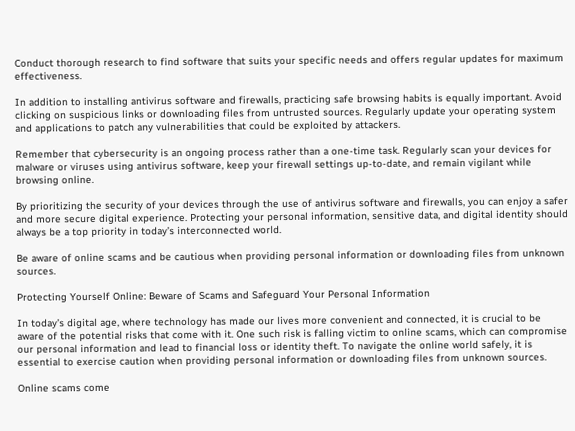Conduct thorough research to find software that suits your specific needs and offers regular updates for maximum effectiveness.

In addition to installing antivirus software and firewalls, practicing safe browsing habits is equally important. Avoid clicking on suspicious links or downloading files from untrusted sources. Regularly update your operating system and applications to patch any vulnerabilities that could be exploited by attackers.

Remember that cybersecurity is an ongoing process rather than a one-time task. Regularly scan your devices for malware or viruses using antivirus software, keep your firewall settings up-to-date, and remain vigilant while browsing online.

By prioritizing the security of your devices through the use of antivirus software and firewalls, you can enjoy a safer and more secure digital experience. Protecting your personal information, sensitive data, and digital identity should always be a top priority in today’s interconnected world.

Be aware of online scams and be cautious when providing personal information or downloading files from unknown sources.

Protecting Yourself Online: Beware of Scams and Safeguard Your Personal Information

In today’s digital age, where technology has made our lives more convenient and connected, it is crucial to be aware of the potential risks that come with it. One such risk is falling victim to online scams, which can compromise our personal information and lead to financial loss or identity theft. To navigate the online world safely, it is essential to exercise caution when providing personal information or downloading files from unknown sources.

Online scams come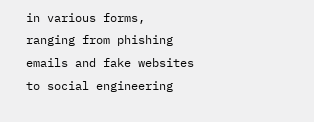in various forms, ranging from phishing emails and fake websites to social engineering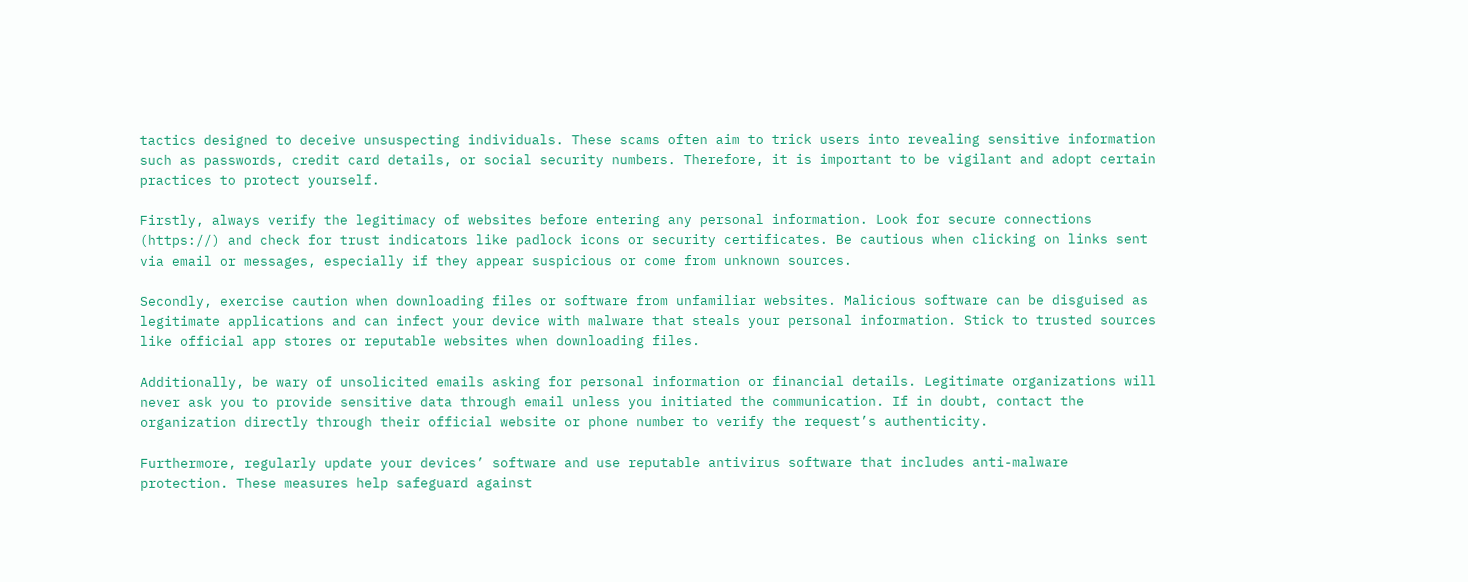tactics designed to deceive unsuspecting individuals. These scams often aim to trick users into revealing sensitive information such as passwords, credit card details, or social security numbers. Therefore, it is important to be vigilant and adopt certain practices to protect yourself.

Firstly, always verify the legitimacy of websites before entering any personal information. Look for secure connections (https://) and check for trust indicators like padlock icons or security certificates. Be cautious when clicking on links sent via email or messages, especially if they appear suspicious or come from unknown sources.

Secondly, exercise caution when downloading files or software from unfamiliar websites. Malicious software can be disguised as legitimate applications and can infect your device with malware that steals your personal information. Stick to trusted sources like official app stores or reputable websites when downloading files.

Additionally, be wary of unsolicited emails asking for personal information or financial details. Legitimate organizations will never ask you to provide sensitive data through email unless you initiated the communication. If in doubt, contact the organization directly through their official website or phone number to verify the request’s authenticity.

Furthermore, regularly update your devices’ software and use reputable antivirus software that includes anti-malware protection. These measures help safeguard against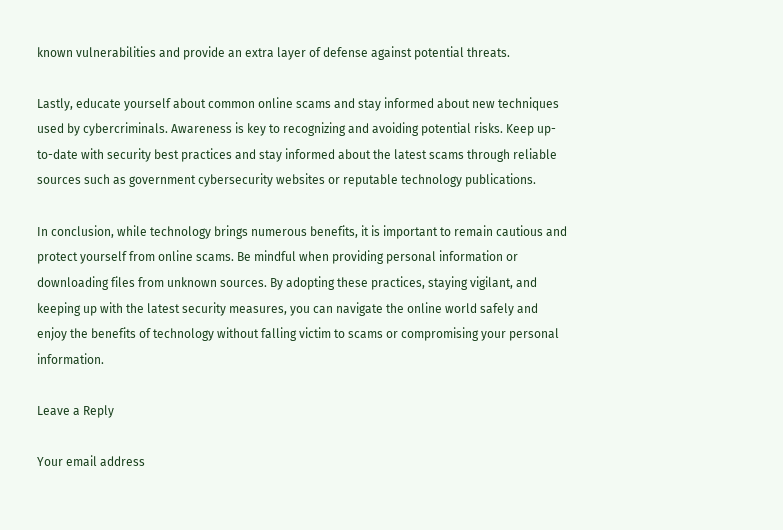known vulnerabilities and provide an extra layer of defense against potential threats.

Lastly, educate yourself about common online scams and stay informed about new techniques used by cybercriminals. Awareness is key to recognizing and avoiding potential risks. Keep up-to-date with security best practices and stay informed about the latest scams through reliable sources such as government cybersecurity websites or reputable technology publications.

In conclusion, while technology brings numerous benefits, it is important to remain cautious and protect yourself from online scams. Be mindful when providing personal information or downloading files from unknown sources. By adopting these practices, staying vigilant, and keeping up with the latest security measures, you can navigate the online world safely and enjoy the benefits of technology without falling victim to scams or compromising your personal information.

Leave a Reply

Your email address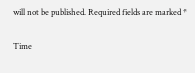will not be published. Required fields are marked *

Time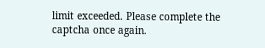limit exceeded. Please complete the captcha once again.